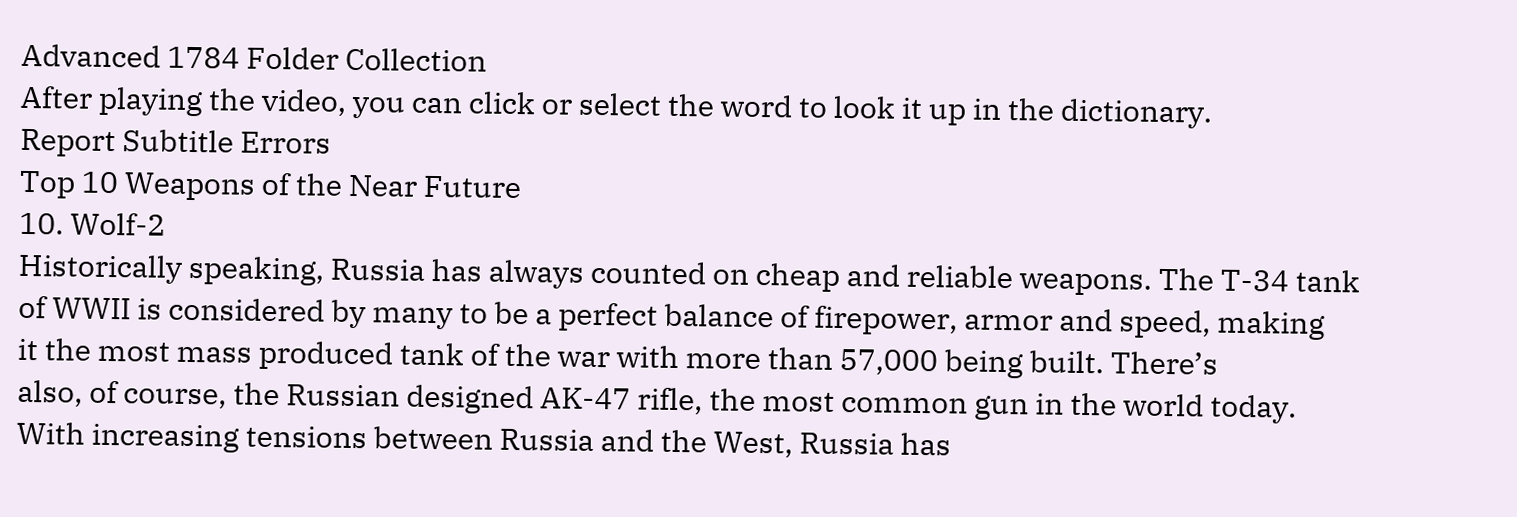Advanced 1784 Folder Collection
After playing the video, you can click or select the word to look it up in the dictionary.
Report Subtitle Errors
Top 10 Weapons of the Near Future
10. Wolf-2
Historically speaking, Russia has always counted on cheap and reliable weapons. The T-34 tank
of WWII is considered by many to be a perfect balance of firepower, armor and speed, making
it the most mass produced tank of the war with more than 57,000 being built. There’s
also, of course, the Russian designed AK-47 rifle, the most common gun in the world today.
With increasing tensions between Russia and the West, Russia has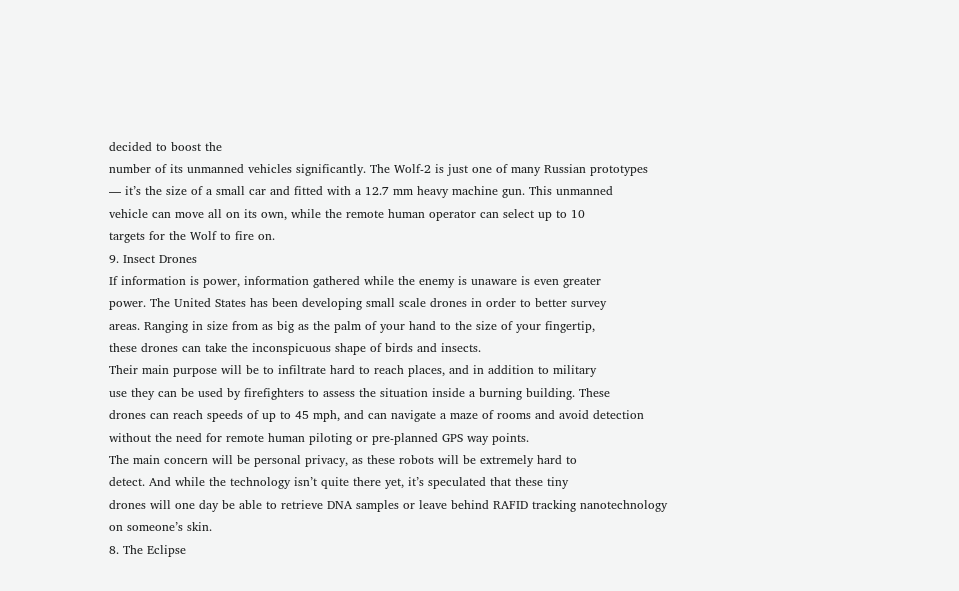decided to boost the
number of its unmanned vehicles significantly. The Wolf-2 is just one of many Russian prototypes
— it’s the size of a small car and fitted with a 12.7 mm heavy machine gun. This unmanned
vehicle can move all on its own, while the remote human operator can select up to 10
targets for the Wolf to fire on.
9. Insect Drones
If information is power, information gathered while the enemy is unaware is even greater
power. The United States has been developing small scale drones in order to better survey
areas. Ranging in size from as big as the palm of your hand to the size of your fingertip,
these drones can take the inconspicuous shape of birds and insects.
Their main purpose will be to infiltrate hard to reach places, and in addition to military
use they can be used by firefighters to assess the situation inside a burning building. These
drones can reach speeds of up to 45 mph, and can navigate a maze of rooms and avoid detection
without the need for remote human piloting or pre-planned GPS way points.
The main concern will be personal privacy, as these robots will be extremely hard to
detect. And while the technology isn’t quite there yet, it’s speculated that these tiny
drones will one day be able to retrieve DNA samples or leave behind RAFID tracking nanotechnology
on someone’s skin.
8. The Eclipse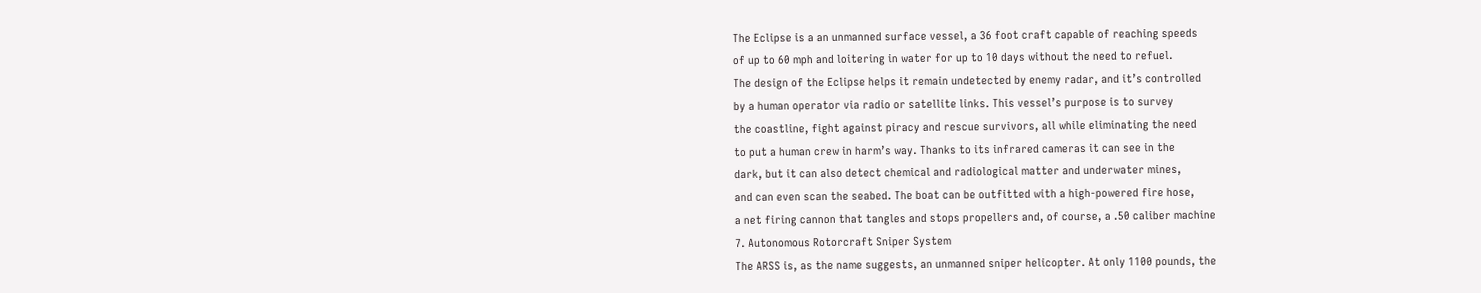The Eclipse is a an unmanned surface vessel, a 36 foot craft capable of reaching speeds
of up to 60 mph and loitering in water for up to 10 days without the need to refuel.
The design of the Eclipse helps it remain undetected by enemy radar, and it’s controlled
by a human operator via radio or satellite links. This vessel’s purpose is to survey
the coastline, fight against piracy and rescue survivors, all while eliminating the need
to put a human crew in harm’s way. Thanks to its infrared cameras it can see in the
dark, but it can also detect chemical and radiological matter and underwater mines,
and can even scan the seabed. The boat can be outfitted with a high-powered fire hose,
a net firing cannon that tangles and stops propellers and, of course, a .50 caliber machine
7. Autonomous Rotorcraft Sniper System
The ARSS is, as the name suggests, an unmanned sniper helicopter. At only 1100 pounds, the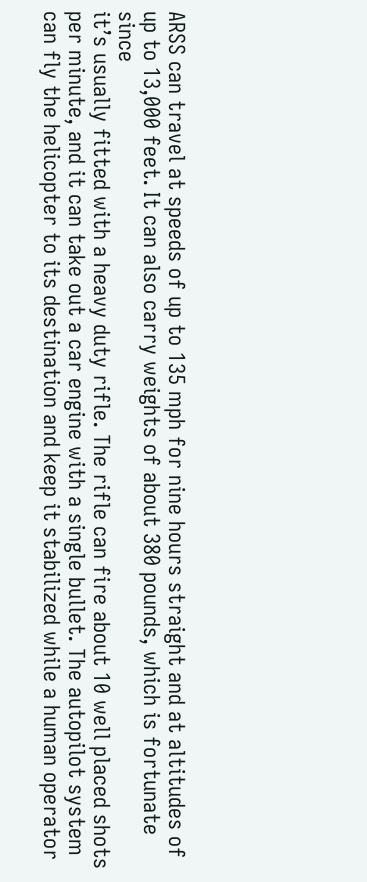ARSS can travel at speeds of up to 135 mph for nine hours straight and at altitudes of
up to 13,000 feet. It can also carry weights of about 380 pounds, which is fortunate since
it’s usually fitted with a heavy duty rifle. The rifle can fire about 10 well placed shots
per minute, and it can take out a car engine with a single bullet. The autopilot system
can fly the helicopter to its destination and keep it stabilized while a human operator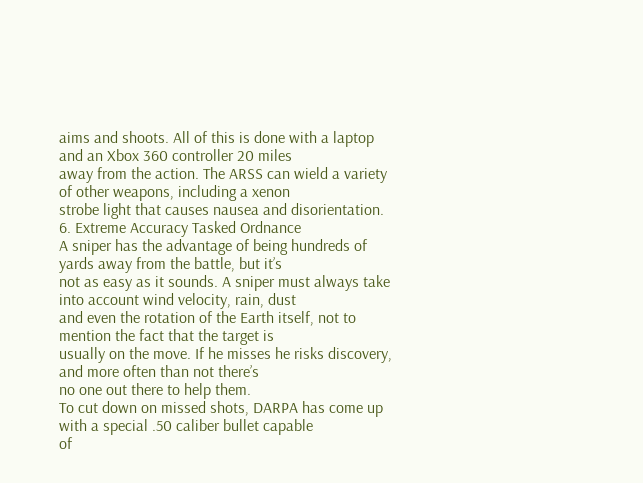aims and shoots. All of this is done with a laptop and an Xbox 360 controller 20 miles
away from the action. The ARSS can wield a variety of other weapons, including a xenon
strobe light that causes nausea and disorientation.
6. Extreme Accuracy Tasked Ordnance
A sniper has the advantage of being hundreds of yards away from the battle, but it’s
not as easy as it sounds. A sniper must always take into account wind velocity, rain, dust
and even the rotation of the Earth itself, not to mention the fact that the target is
usually on the move. If he misses he risks discovery, and more often than not there’s
no one out there to help them.
To cut down on missed shots, DARPA has come up with a special .50 caliber bullet capable
of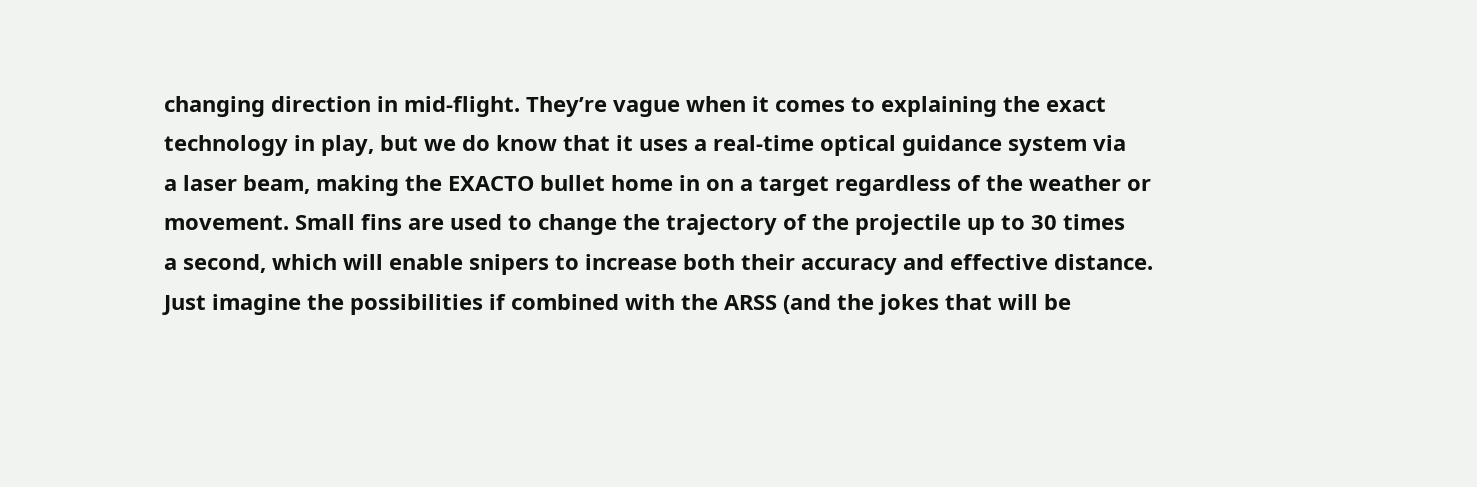changing direction in mid-flight. They’re vague when it comes to explaining the exact
technology in play, but we do know that it uses a real-time optical guidance system via
a laser beam, making the EXACTO bullet home in on a target regardless of the weather or
movement. Small fins are used to change the trajectory of the projectile up to 30 times
a second, which will enable snipers to increase both their accuracy and effective distance.
Just imagine the possibilities if combined with the ARSS (and the jokes that will be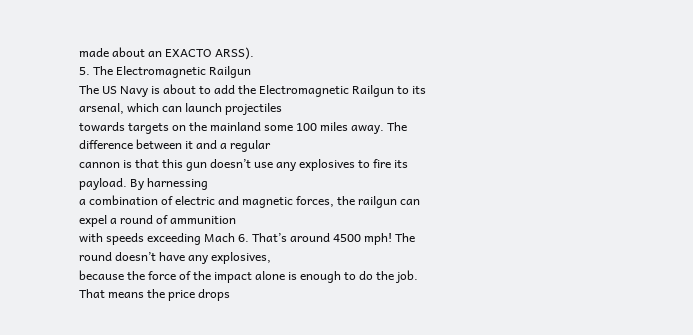made about an EXACTO ARSS).
5. The Electromagnetic Railgun
The US Navy is about to add the Electromagnetic Railgun to its arsenal, which can launch projectiles
towards targets on the mainland some 100 miles away. The difference between it and a regular
cannon is that this gun doesn’t use any explosives to fire its payload. By harnessing
a combination of electric and magnetic forces, the railgun can expel a round of ammunition
with speeds exceeding Mach 6. That’s around 4500 mph! The round doesn’t have any explosives,
because the force of the impact alone is enough to do the job. That means the price drops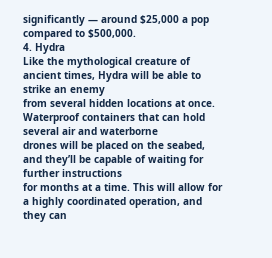significantly — around $25,000 a pop compared to $500,000.
4. Hydra
Like the mythological creature of ancient times, Hydra will be able to strike an enemy
from several hidden locations at once. Waterproof containers that can hold several air and waterborne
drones will be placed on the seabed, and they’ll be capable of waiting for further instructions
for months at a time. This will allow for a highly coordinated operation, and they can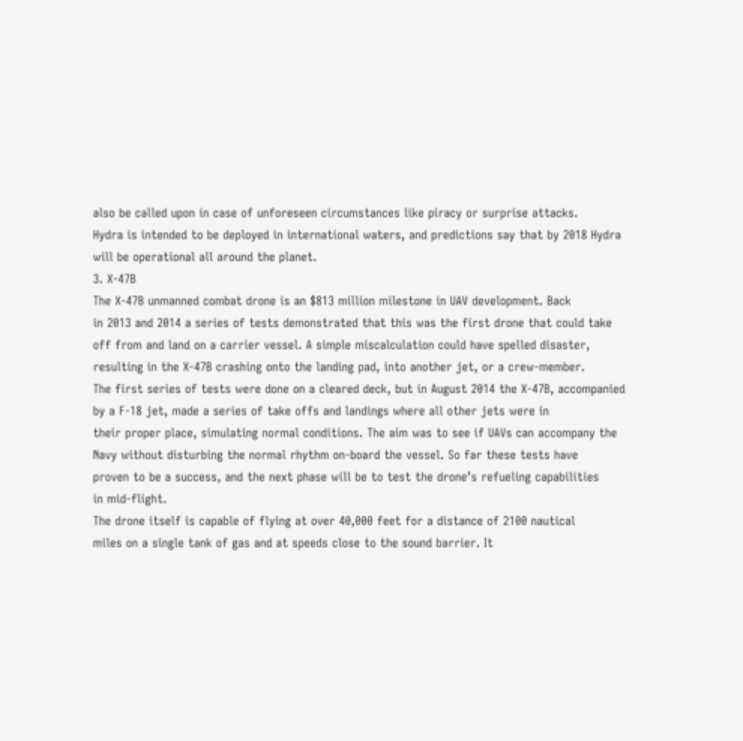also be called upon in case of unforeseen circumstances like piracy or surprise attacks.
Hydra is intended to be deployed in international waters, and predictions say that by 2018 Hydra
will be operational all around the planet.
3. X-47B
The X-47B unmanned combat drone is an $813 million milestone in UAV development. Back
in 2013 and 2014 a series of tests demonstrated that this was the first drone that could take
off from and land on a carrier vessel. A simple miscalculation could have spelled disaster,
resulting in the X-47B crashing onto the landing pad, into another jet, or a crew-member.
The first series of tests were done on a cleared deck, but in August 2014 the X-47B, accompanied
by a F-18 jet, made a series of take offs and landings where all other jets were in
their proper place, simulating normal conditions. The aim was to see if UAVs can accompany the
Navy without disturbing the normal rhythm on-board the vessel. So far these tests have
proven to be a success, and the next phase will be to test the drone’s refueling capabilities
in mid-flight.
The drone itself is capable of flying at over 40,000 feet for a distance of 2100 nautical
miles on a single tank of gas and at speeds close to the sound barrier. It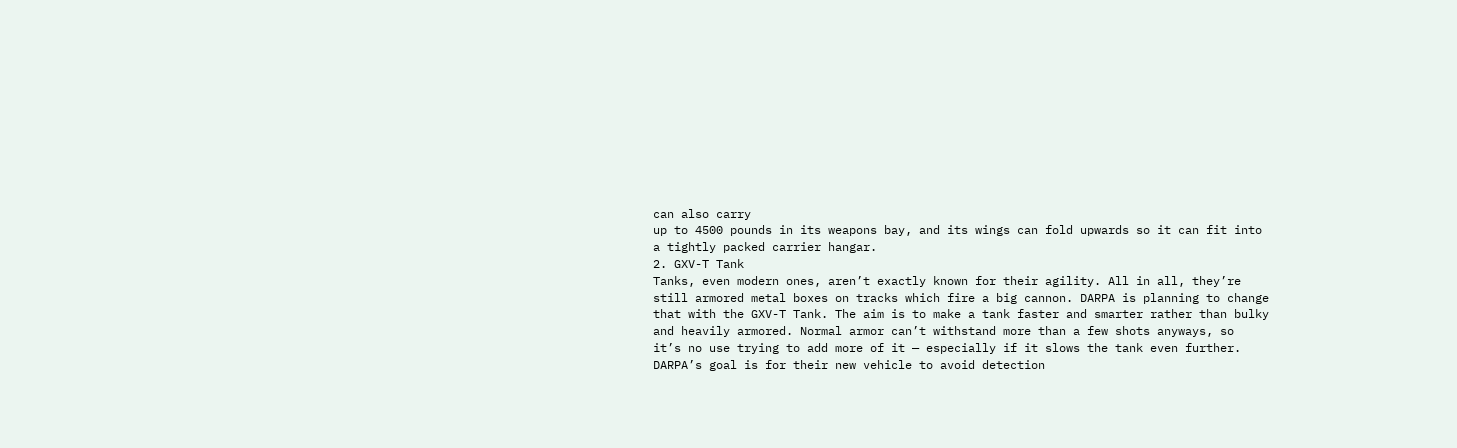can also carry
up to 4500 pounds in its weapons bay, and its wings can fold upwards so it can fit into
a tightly packed carrier hangar.
2. GXV-T Tank
Tanks, even modern ones, aren’t exactly known for their agility. All in all, they’re
still armored metal boxes on tracks which fire a big cannon. DARPA is planning to change
that with the GXV-T Tank. The aim is to make a tank faster and smarter rather than bulky
and heavily armored. Normal armor can’t withstand more than a few shots anyways, so
it’s no use trying to add more of it — especially if it slows the tank even further.
DARPA’s goal is for their new vehicle to avoid detection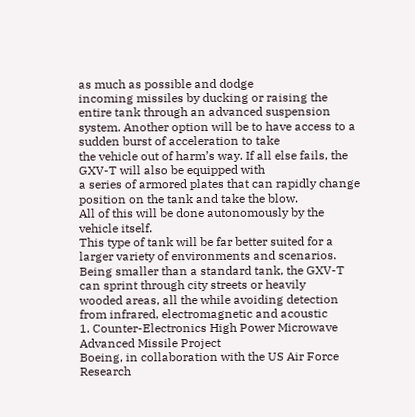as much as possible and dodge
incoming missiles by ducking or raising the entire tank through an advanced suspension
system. Another option will be to have access to a sudden burst of acceleration to take
the vehicle out of harm’s way. If all else fails, the GXV-T will also be equipped with
a series of armored plates that can rapidly change position on the tank and take the blow.
All of this will be done autonomously by the vehicle itself.
This type of tank will be far better suited for a larger variety of environments and scenarios.
Being smaller than a standard tank, the GXV-T can sprint through city streets or heavily
wooded areas, all the while avoiding detection from infrared, electromagnetic and acoustic
1. Counter-Electronics High Power Microwave Advanced Missile Project
Boeing, in collaboration with the US Air Force Research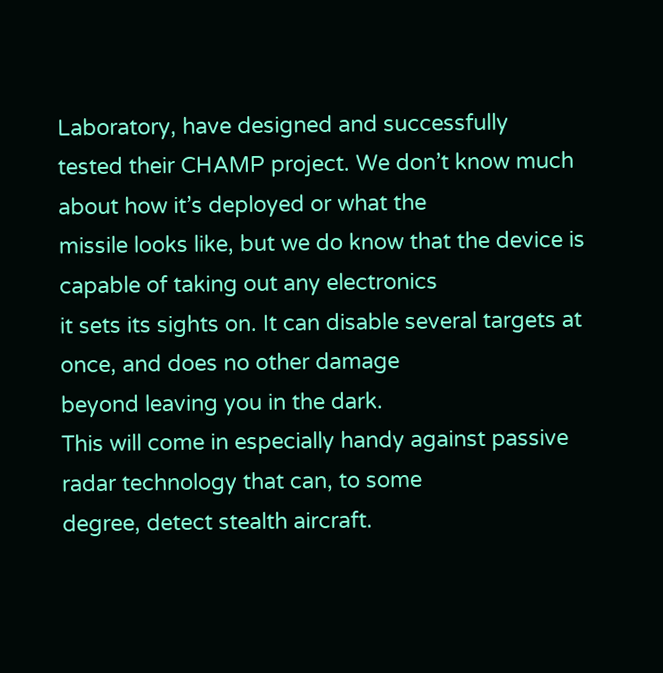Laboratory, have designed and successfully
tested their CHAMP project. We don’t know much about how it’s deployed or what the
missile looks like, but we do know that the device is capable of taking out any electronics
it sets its sights on. It can disable several targets at once, and does no other damage
beyond leaving you in the dark.
This will come in especially handy against passive radar technology that can, to some
degree, detect stealth aircraft.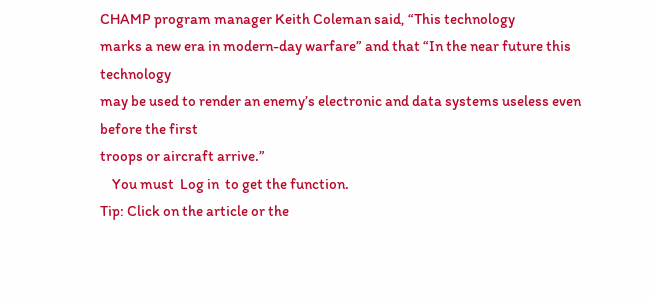CHAMP program manager Keith Coleman said, “This technology
marks a new era in modern-day warfare” and that “In the near future this technology
may be used to render an enemy’s electronic and data systems useless even before the first
troops or aircraft arrive.”
    You must  Log in  to get the function.
Tip: Click on the article or the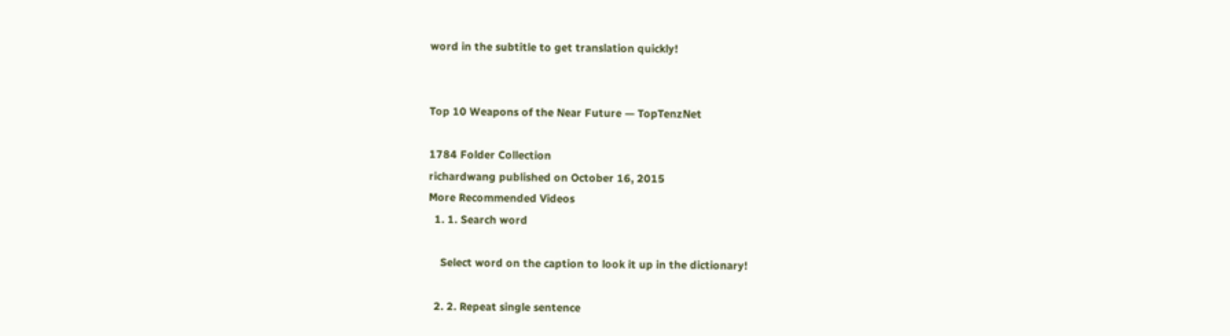word in the subtitle to get translation quickly!


Top 10 Weapons of the Near Future — TopTenzNet

1784 Folder Collection
richardwang published on October 16, 2015
More Recommended Videos
  1. 1. Search word

    Select word on the caption to look it up in the dictionary!

  2. 2. Repeat single sentence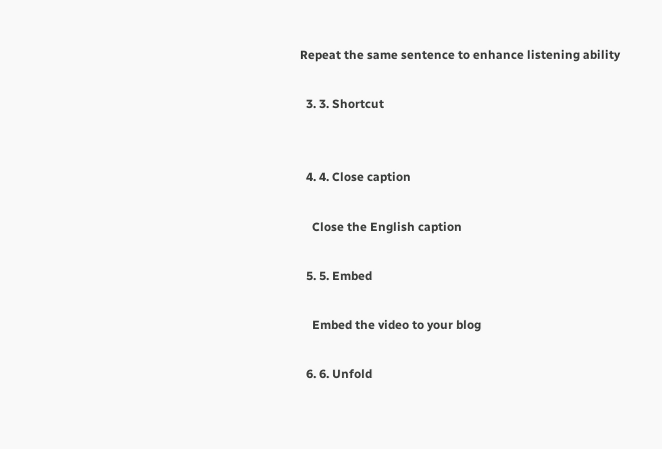Repeat the same sentence to enhance listening ability

  3. 3. Shortcut


  4. 4. Close caption

    Close the English caption

  5. 5. Embed

    Embed the video to your blog

  6. 6. Unfold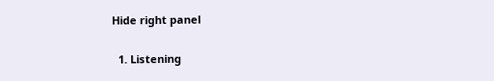Hide right panel

  1. Listening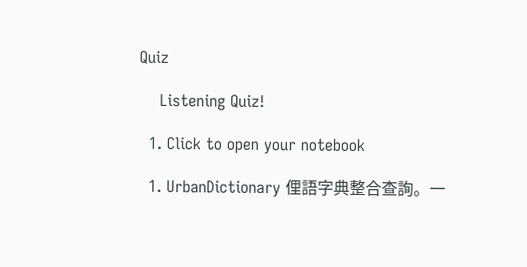Quiz

    Listening Quiz!

  1. Click to open your notebook

  1. UrbanDictionary 俚語字典整合查詢。一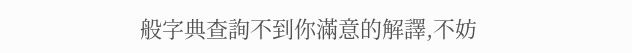般字典查詢不到你滿意的解譯,不妨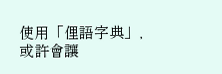使用「俚語字典」,或許會讓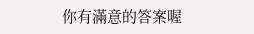你有滿意的答案喔